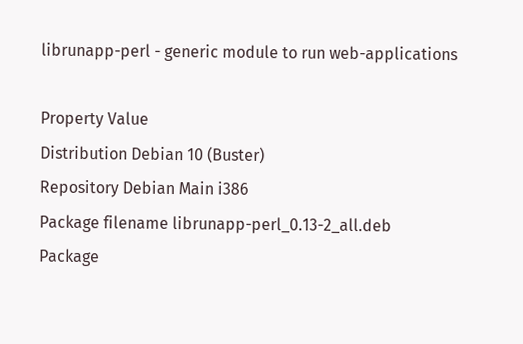librunapp-perl - generic module to run web-applications

Property Value
Distribution Debian 10 (Buster)
Repository Debian Main i386
Package filename librunapp-perl_0.13-2_all.deb
Package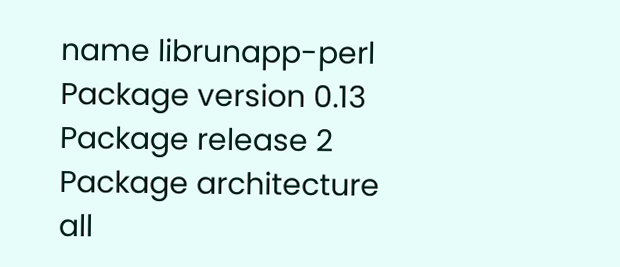name librunapp-perl
Package version 0.13
Package release 2
Package architecture all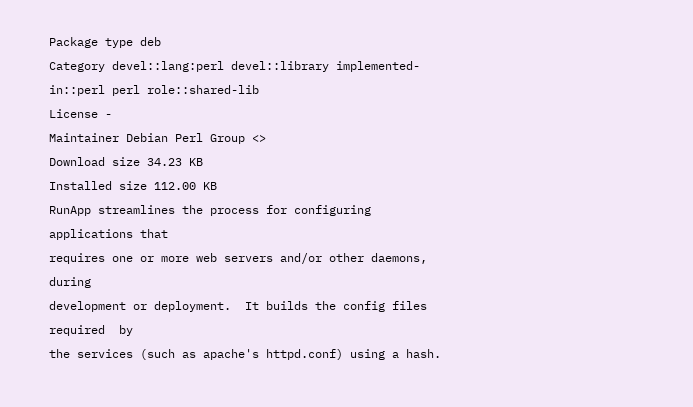Package type deb
Category devel::lang:perl devel::library implemented-in::perl perl role::shared-lib
License -
Maintainer Debian Perl Group <>
Download size 34.23 KB
Installed size 112.00 KB
RunApp streamlines the process for configuring applications that
requires one or more web servers and/or other daemons, during
development or deployment.  It builds the config files required  by
the services (such as apache's httpd.conf) using a hash.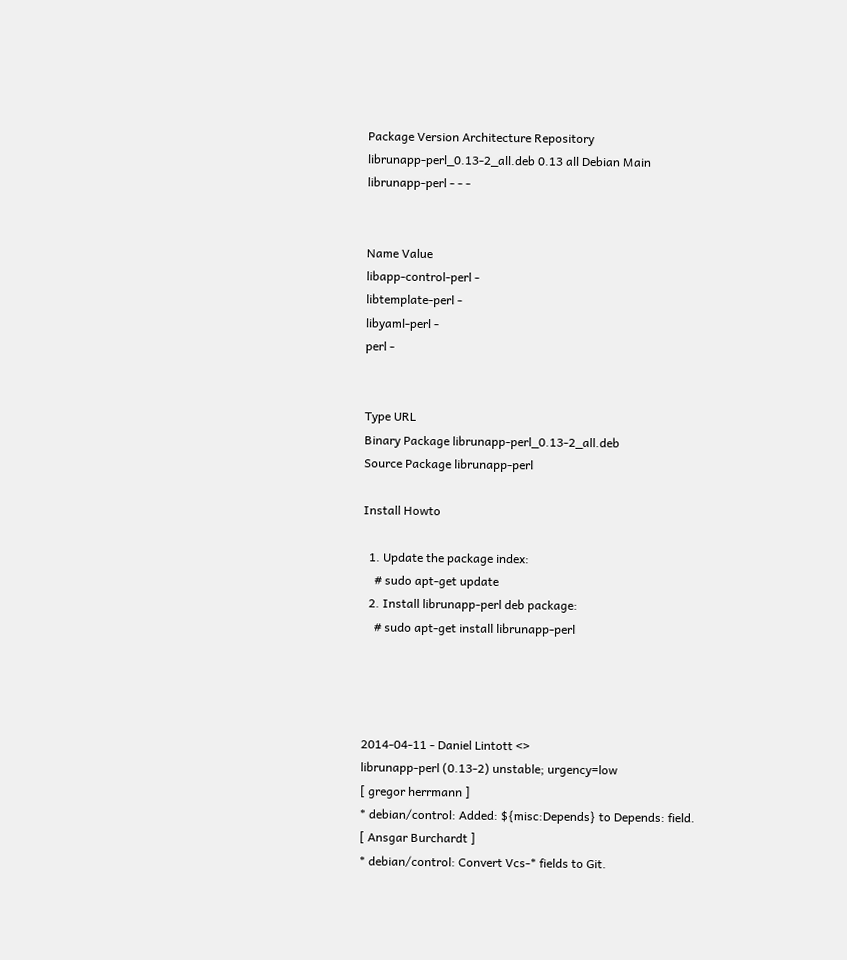Package Version Architecture Repository
librunapp-perl_0.13-2_all.deb 0.13 all Debian Main
librunapp-perl - - -


Name Value
libapp-control-perl -
libtemplate-perl -
libyaml-perl -
perl -


Type URL
Binary Package librunapp-perl_0.13-2_all.deb
Source Package librunapp-perl

Install Howto

  1. Update the package index:
    # sudo apt-get update
  2. Install librunapp-perl deb package:
    # sudo apt-get install librunapp-perl




2014-04-11 - Daniel Lintott <>
librunapp-perl (0.13-2) unstable; urgency=low
[ gregor herrmann ]
* debian/control: Added: ${misc:Depends} to Depends: field.
[ Ansgar Burchardt ]
* debian/control: Convert Vcs-* fields to Git.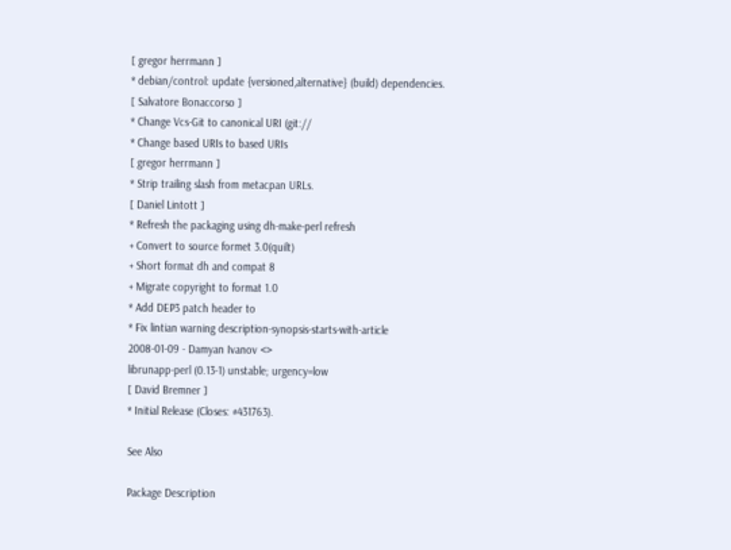[ gregor herrmann ]
* debian/control: update {versioned,alternative} (build) dependencies.
[ Salvatore Bonaccorso ]
* Change Vcs-Git to canonical URI (git://
* Change based URIs to based URIs
[ gregor herrmann ]
* Strip trailing slash from metacpan URLs.
[ Daniel Lintott ]
* Refresh the packaging using dh-make-perl refresh
+ Convert to source formet 3.0(quilt)
+ Short format dh and compat 8
+ Migrate copyright to format 1.0
* Add DEP3 patch header to
* Fix lintian warning description-synopsis-starts-with-article
2008-01-09 - Damyan Ivanov <>
librunapp-perl (0.13-1) unstable; urgency=low
[ David Bremner ]
* Initial Release (Closes: #431763).

See Also

Package Description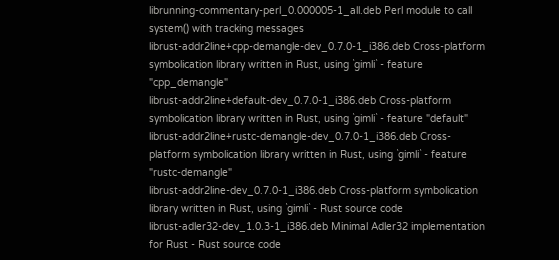librunning-commentary-perl_0.000005-1_all.deb Perl module to call system() with tracking messages
librust-addr2line+cpp-demangle-dev_0.7.0-1_i386.deb Cross-platform symbolication library written in Rust, using `gimli` - feature "cpp_demangle"
librust-addr2line+default-dev_0.7.0-1_i386.deb Cross-platform symbolication library written in Rust, using `gimli` - feature "default"
librust-addr2line+rustc-demangle-dev_0.7.0-1_i386.deb Cross-platform symbolication library written in Rust, using `gimli` - feature "rustc-demangle"
librust-addr2line-dev_0.7.0-1_i386.deb Cross-platform symbolication library written in Rust, using `gimli` - Rust source code
librust-adler32-dev_1.0.3-1_i386.deb Minimal Adler32 implementation for Rust - Rust source code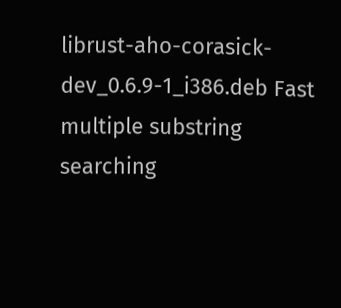librust-aho-corasick-dev_0.6.9-1_i386.deb Fast multiple substring searching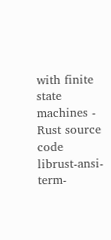with finite state machines - Rust source code
librust-ansi-term-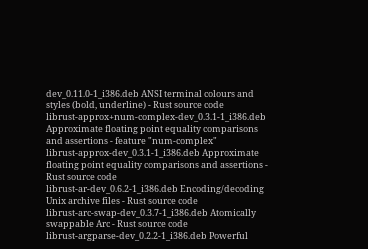dev_0.11.0-1_i386.deb ANSI terminal colours and styles (bold, underline) - Rust source code
librust-approx+num-complex-dev_0.3.1-1_i386.deb Approximate floating point equality comparisons and assertions - feature "num-complex"
librust-approx-dev_0.3.1-1_i386.deb Approximate floating point equality comparisons and assertions - Rust source code
librust-ar-dev_0.6.2-1_i386.deb Encoding/decoding Unix archive files - Rust source code
librust-arc-swap-dev_0.3.7-1_i386.deb Atomically swappable Arc - Rust source code
librust-argparse-dev_0.2.2-1_i386.deb Powerful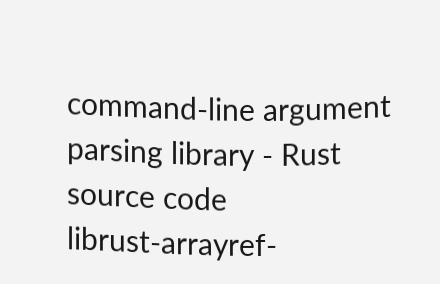command-line argument parsing library - Rust source code
librust-arrayref-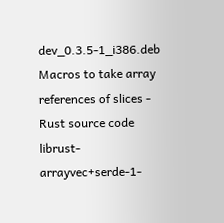dev_0.3.5-1_i386.deb Macros to take array references of slices - Rust source code
librust-arrayvec+serde-1-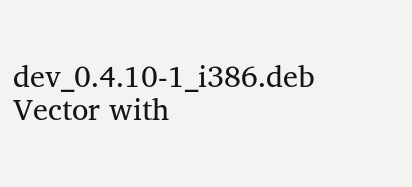dev_0.4.10-1_i386.deb Vector with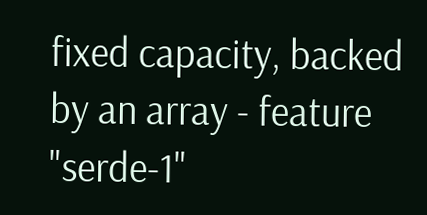fixed capacity, backed by an array - feature "serde-1"